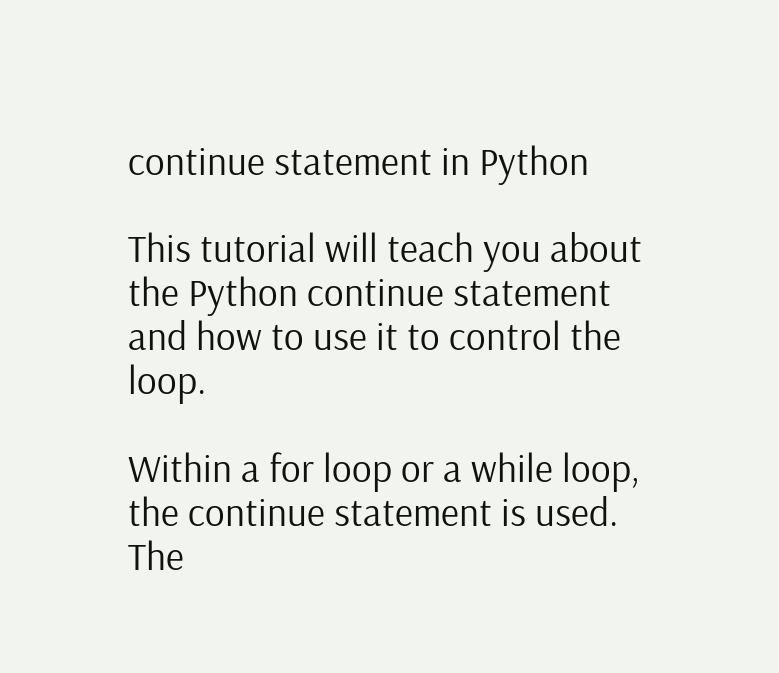continue statement in Python

This tutorial will teach you about the Python continue statement and how to use it to control the loop.

Within a for loop or a while loop, the continue statement is used. The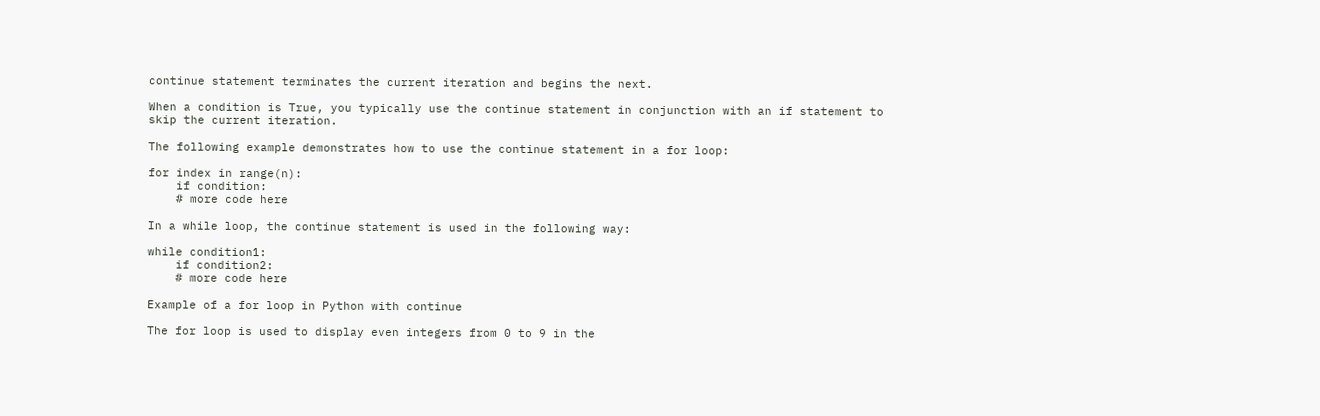continue statement terminates the current iteration and begins the next.

When a condition is True, you typically use the continue statement in conjunction with an if statement to skip the current iteration.

The following example demonstrates how to use the continue statement in a for loop:

for index in range(n):
    if condition:
    # more code here

In a while loop, the continue statement is used in the following way:

while condition1:
    if condition2:
    # more code here

Example of a for loop in Python with continue

The for loop is used to display even integers from 0 to 9 in the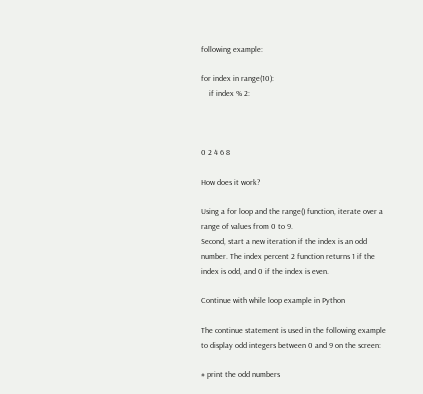following example:

for index in range(10):
    if index % 2:



0 2 4 6 8

How does it work?

Using a for loop and the range() function, iterate over a range of values from 0 to 9.
Second, start a new iteration if the index is an odd number. The index percent 2 function returns 1 if the index is odd, and 0 if the index is even.

Continue with while loop example in Python

The continue statement is used in the following example to display odd integers between 0 and 9 on the screen:

# print the odd numbers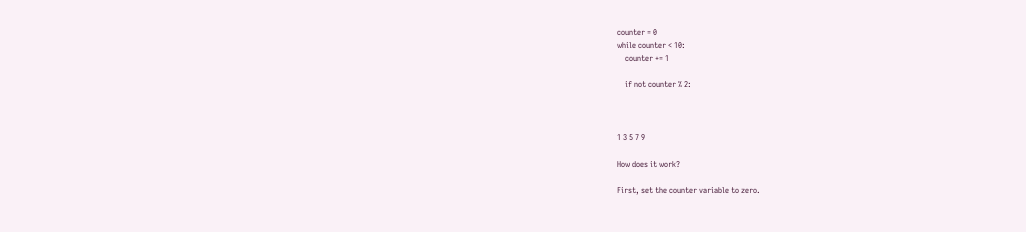counter = 0
while counter < 10:
    counter += 1

    if not counter % 2:



1 3 5 7 9

How does it work?

First, set the counter variable to zero.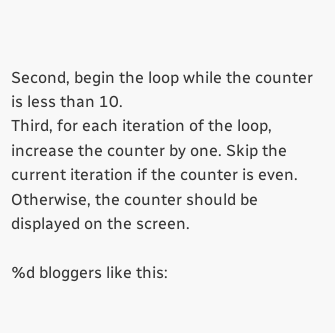Second, begin the loop while the counter is less than 10.
Third, for each iteration of the loop, increase the counter by one. Skip the current iteration if the counter is even. Otherwise, the counter should be displayed on the screen.

%d bloggers like this: